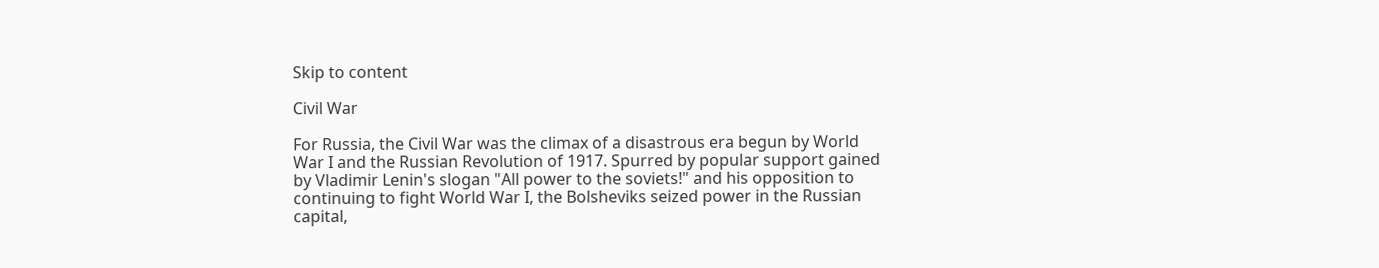Skip to content

Civil War

For Russia, the Civil War was the climax of a disastrous era begun by World War I and the Russian Revolution of 1917. Spurred by popular support gained by Vladimir Lenin's slogan "All power to the soviets!" and his opposition to continuing to fight World War I, the Bolsheviks seized power in the Russian capital,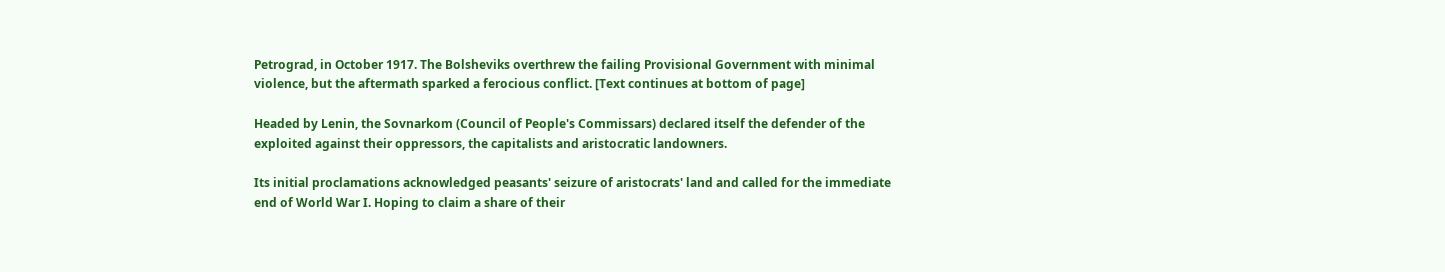Petrograd, in October 1917. The Bolsheviks overthrew the failing Provisional Government with minimal violence, but the aftermath sparked a ferocious conflict. [Text continues at bottom of page]

Headed by Lenin, the Sovnarkom (Council of People's Commissars) declared itself the defender of the exploited against their oppressors, the capitalists and aristocratic landowners.

Its initial proclamations acknowledged peasants' seizure of aristocrats' land and called for the immediate end of World War I. Hoping to claim a share of their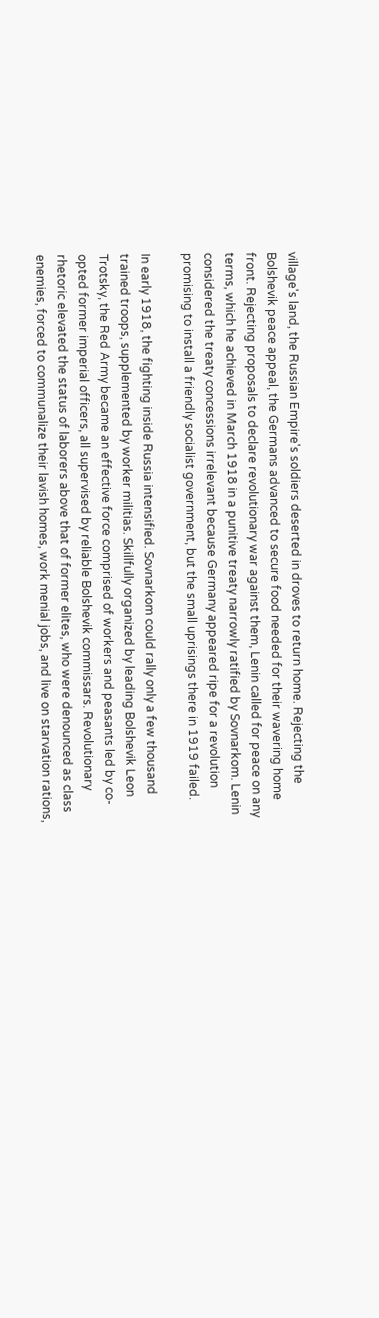village's land, the Russian Empire's soldiers deserted in droves to return home. Rejecting the Bolshevik peace appeal, the Germans advanced to secure food needed for their wavering home front. Rejecting proposals to declare revolutionary war against them, Lenin called for peace on any terms, which he achieved in March 1918 in a punitive treaty narrowly ratified by Sovnarkom. Lenin considered the treaty concessions irrelevant because Germany appeared ripe for a revolution promising to install a friendly socialist government, but the small uprisings there in 1919 failed.

In early 1918, the fighting inside Russia intensified. Sovnarkom could rally only a few thousand trained troops, supplemented by worker militias. Skillfully organized by leading Bolshevik Leon Trotsky, the Red Army became an effective force comprised of workers and peasants led by co-opted former imperial officers, all supervised by reliable Bolshevik commissars. Revolutionary rhetoric elevated the status of laborers above that of former elites, who were denounced as class enemies, forced to communalize their lavish homes, work menial jobs, and live on starvation rations,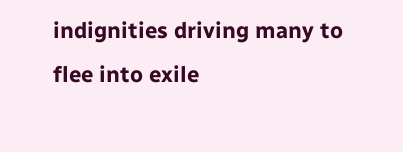indignities driving many to flee into exile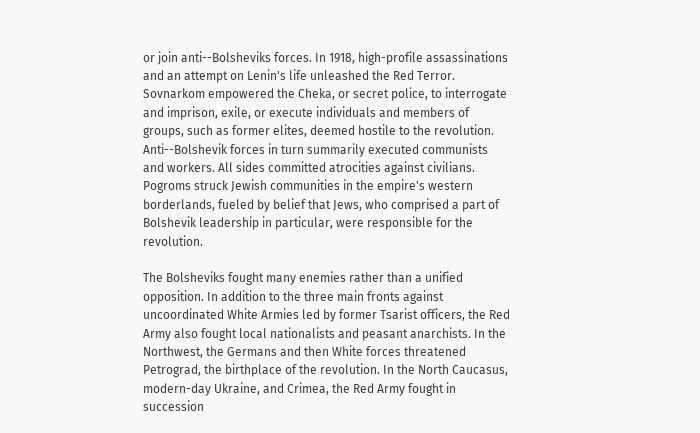or join anti--Bolsheviks forces. In 1918, high-profile assassinations and an attempt on Lenin's life unleashed the Red Terror. Sovnarkom empowered the Cheka, or secret police, to interrogate and imprison, exile, or execute individuals and members of groups, such as former elites, deemed hostile to the revolution. Anti--Bolshevik forces in turn summarily executed communists and workers. All sides committed atrocities against civilians. Pogroms struck Jewish communities in the empire's western borderlands, fueled by belief that Jews, who comprised a part of Bolshevik leadership in particular, were responsible for the revolution.

The Bolsheviks fought many enemies rather than a unified opposition. In addition to the three main fronts against uncoordinated White Armies led by former Tsarist officers, the Red Army also fought local nationalists and peasant anarchists. In the Northwest, the Germans and then White forces threatened Petrograd, the birthplace of the revolution. In the North Caucasus, modern-day Ukraine, and Crimea, the Red Army fought in succession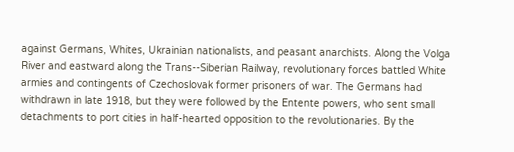against Germans, Whites, Ukrainian nationalists, and peasant anarchists. Along the Volga River and eastward along the Trans--Siberian Railway, revolutionary forces battled White armies and contingents of Czechoslovak former prisoners of war. The Germans had withdrawn in late 1918, but they were followed by the Entente powers, who sent small detachments to port cities in half-hearted opposition to the revolutionaries. By the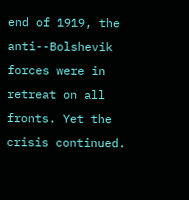end of 1919, the anti--Bolshevik forces were in retreat on all fronts. Yet the crisis continued.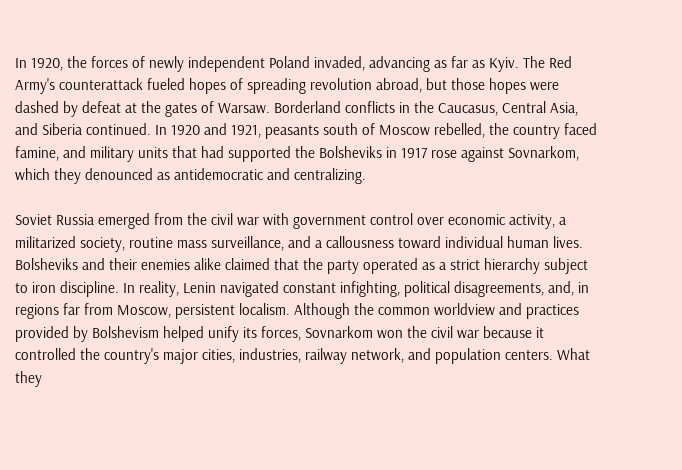In 1920, the forces of newly independent Poland invaded, advancing as far as Kyiv. The Red Army's counterattack fueled hopes of spreading revolution abroad, but those hopes were dashed by defeat at the gates of Warsaw. Borderland conflicts in the Caucasus, Central Asia, and Siberia continued. In 1920 and 1921, peasants south of Moscow rebelled, the country faced famine, and military units that had supported the Bolsheviks in 1917 rose against Sovnarkom, which they denounced as antidemocratic and centralizing.

Soviet Russia emerged from the civil war with government control over economic activity, a militarized society, routine mass surveillance, and a callousness toward individual human lives. Bolsheviks and their enemies alike claimed that the party operated as a strict hierarchy subject to iron discipline. In reality, Lenin navigated constant infighting, political disagreements, and, in regions far from Moscow, persistent localism. Although the common worldview and practices provided by Bolshevism helped unify its forces, Sovnarkom won the civil war because it controlled the country's major cities, industries, railway network, and population centers. What they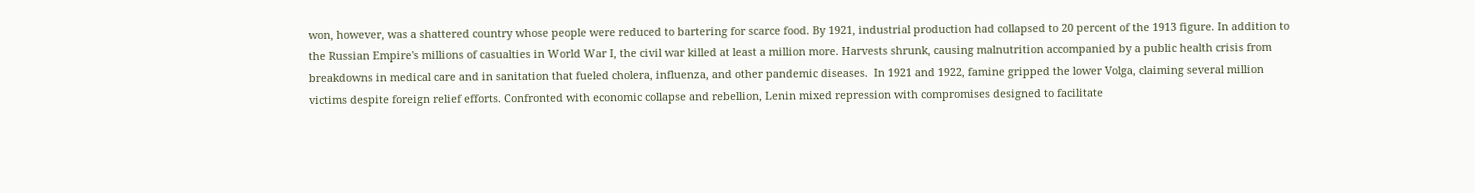won, however, was a shattered country whose people were reduced to bartering for scarce food. By 1921, industrial production had collapsed to 20 percent of the 1913 figure. In addition to the Russian Empire's millions of casualties in World War I, the civil war killed at least a million more. Harvests shrunk, causing malnutrition accompanied by a public health crisis from breakdowns in medical care and in sanitation that fueled cholera, influenza, and other pandemic diseases.  In 1921 and 1922, famine gripped the lower Volga, claiming several million victims despite foreign relief efforts. Confronted with economic collapse and rebellion, Lenin mixed repression with compromises designed to facilitate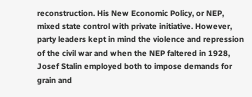reconstruction. His New Economic Policy, or NEP, mixed state control with private initiative. However, party leaders kept in mind the violence and repression of the civil war and when the NEP faltered in 1928, Josef Stalin employed both to impose demands for grain and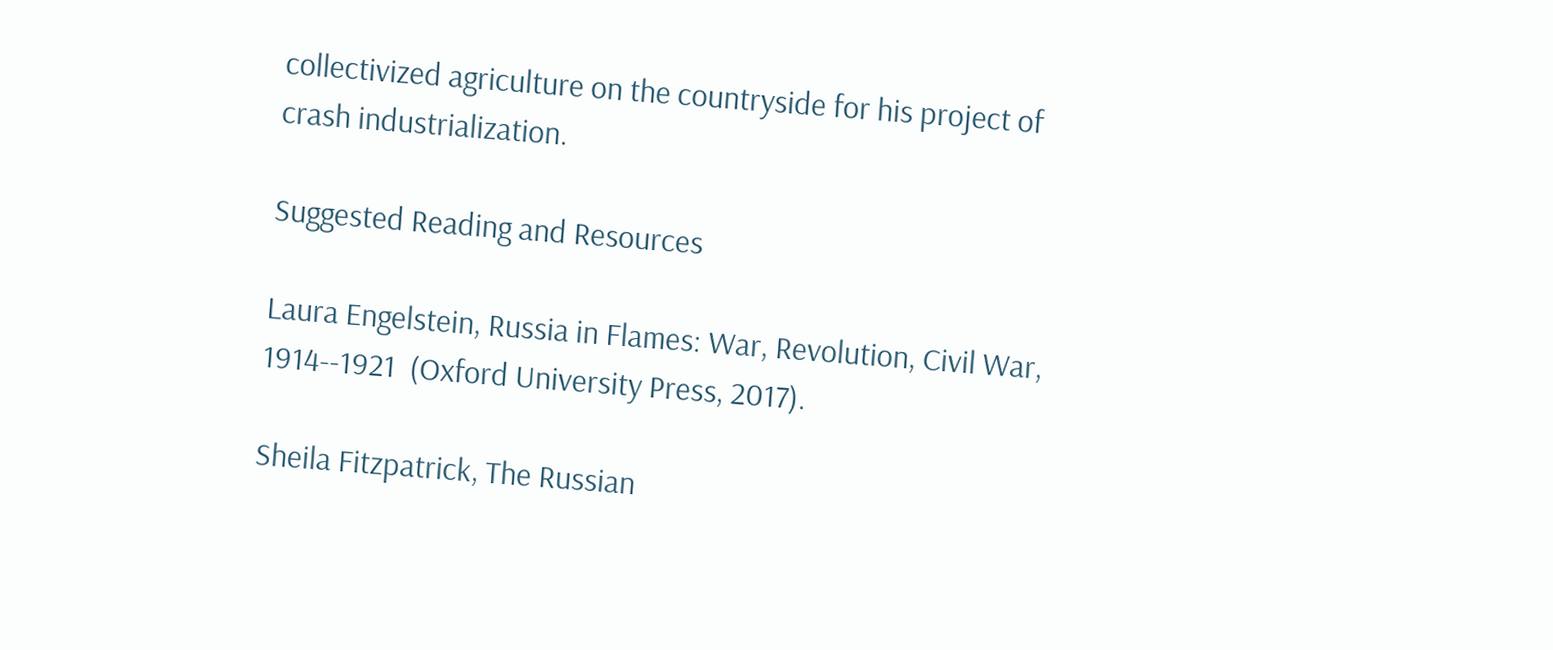collectivized agriculture on the countryside for his project of crash industrialization.

Suggested Reading and Resources

Laura Engelstein, Russia in Flames: War, Revolution, Civil War, 1914--1921  (Oxford University Press, 2017).

Sheila Fitzpatrick, The Russian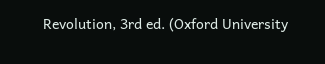Revolution, 3rd ed. (Oxford University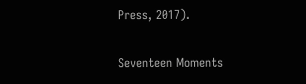Press, 2017).

Seventeen Moments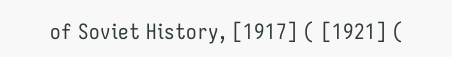of Soviet History, [1917] ( [1921] (